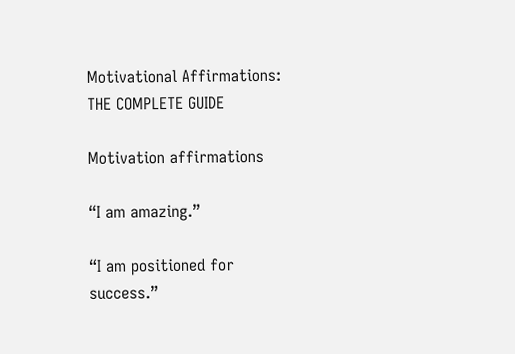Motivational Affirmations: THE COMPLETE GUIDE

Motivation affirmations

“I am amazing.”

“I am positioned for success.”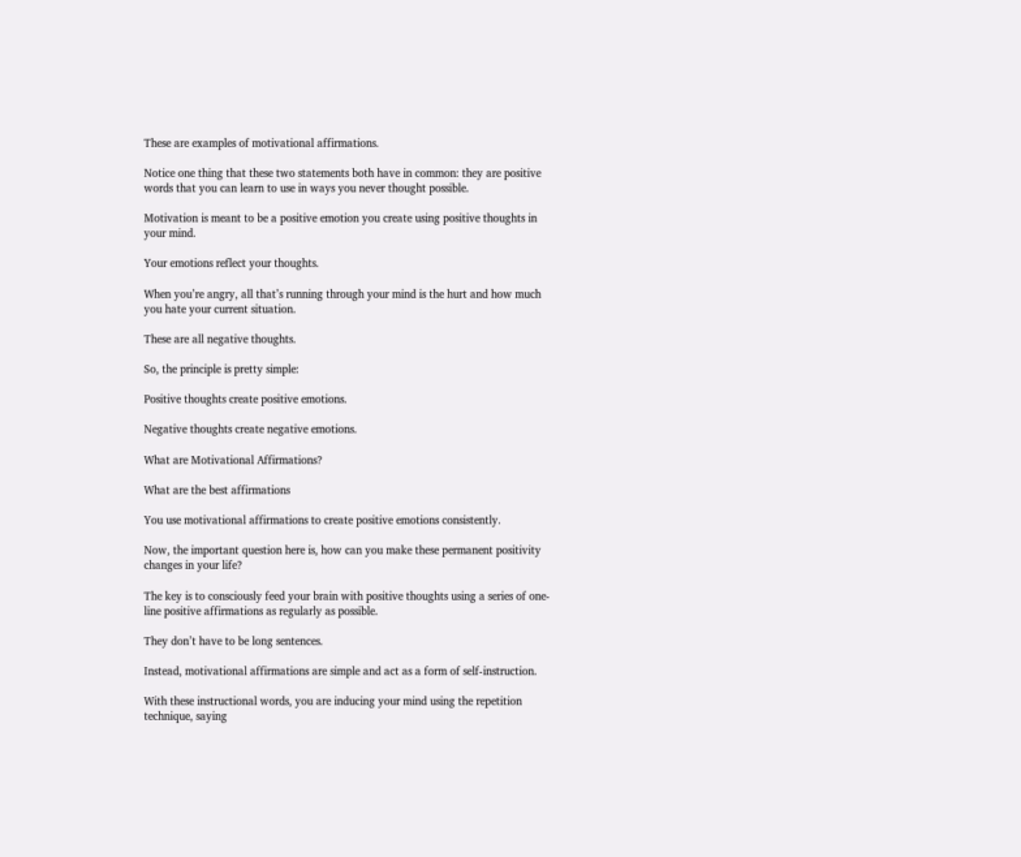These are examples of motivational affirmations.

Notice one thing that these two statements both have in common: they are positive words that you can learn to use in ways you never thought possible.

Motivation is meant to be a positive emotion you create using positive thoughts in your mind.

Your emotions reflect your thoughts.

When you’re angry, all that’s running through your mind is the hurt and how much you hate your current situation.

These are all negative thoughts.

So, the principle is pretty simple:

Positive thoughts create positive emotions.

Negative thoughts create negative emotions.

What are Motivational Affirmations?

What are the best affirmations

You use motivational affirmations to create positive emotions consistently.

Now, the important question here is, how can you make these permanent positivity changes in your life?

The key is to consciously feed your brain with positive thoughts using a series of one-line positive affirmations as regularly as possible.

They don’t have to be long sentences.

Instead, motivational affirmations are simple and act as a form of self-instruction.

With these instructional words, you are inducing your mind using the repetition technique, saying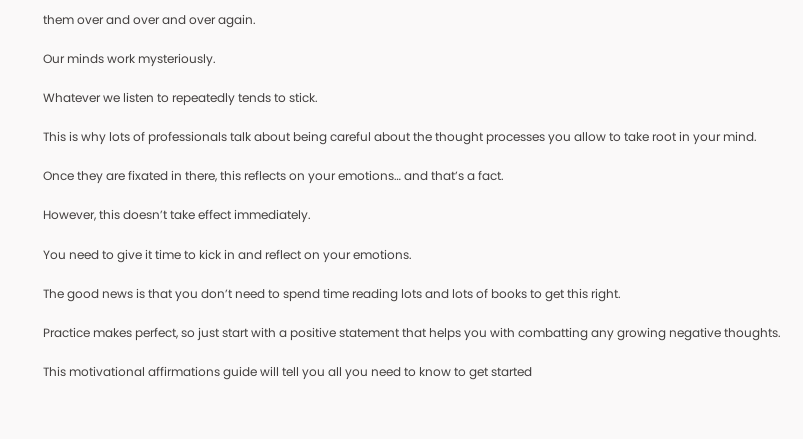them over and over and over again.

Our minds work mysteriously.

Whatever we listen to repeatedly tends to stick.

This is why lots of professionals talk about being careful about the thought processes you allow to take root in your mind.

Once they are fixated in there, this reflects on your emotions… and that’s a fact.

However, this doesn’t take effect immediately.

You need to give it time to kick in and reflect on your emotions.

The good news is that you don’t need to spend time reading lots and lots of books to get this right.

Practice makes perfect, so just start with a positive statement that helps you with combatting any growing negative thoughts.

This motivational affirmations guide will tell you all you need to know to get started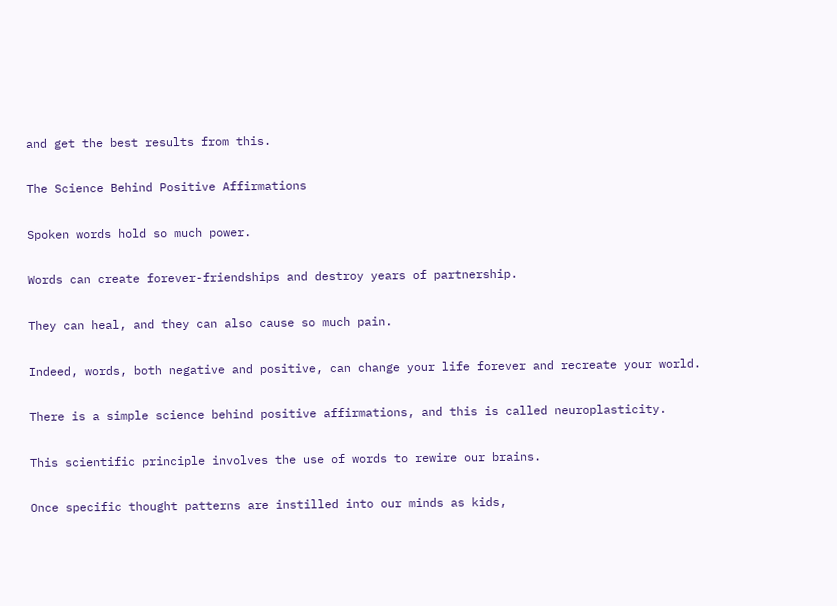and get the best results from this.

The Science Behind Positive Affirmations

Spoken words hold so much power.

Words can create forever-friendships and destroy years of partnership.

They can heal, and they can also cause so much pain.

Indeed, words, both negative and positive, can change your life forever and recreate your world.

There is a simple science behind positive affirmations, and this is called neuroplasticity.

This scientific principle involves the use of words to rewire our brains.

Once specific thought patterns are instilled into our minds as kids,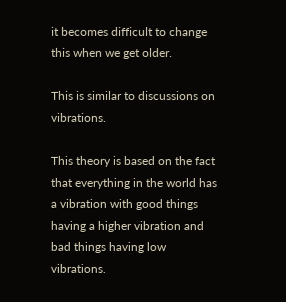it becomes difficult to change this when we get older.

This is similar to discussions on vibrations.

This theory is based on the fact that everything in the world has a vibration with good things having a higher vibration and bad things having low vibrations.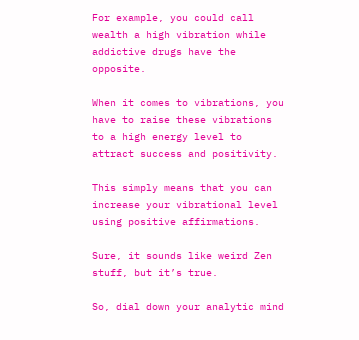For example, you could call wealth a high vibration while addictive drugs have the opposite.

When it comes to vibrations, you have to raise these vibrations to a high energy level to attract success and positivity.

This simply means that you can increase your vibrational level using positive affirmations.

Sure, it sounds like weird Zen stuff, but it’s true.

So, dial down your analytic mind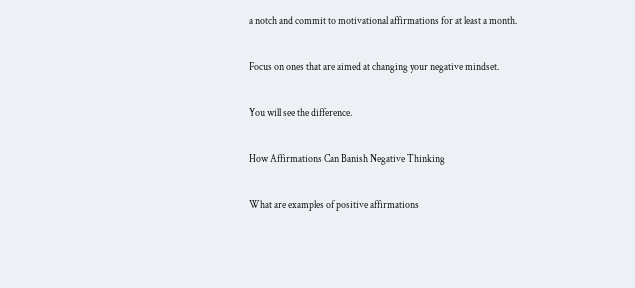a notch and commit to motivational affirmations for at least a month.

Focus on ones that are aimed at changing your negative mindset.

You will see the difference.

How Affirmations Can Banish Negative Thinking

What are examples of positive affirmations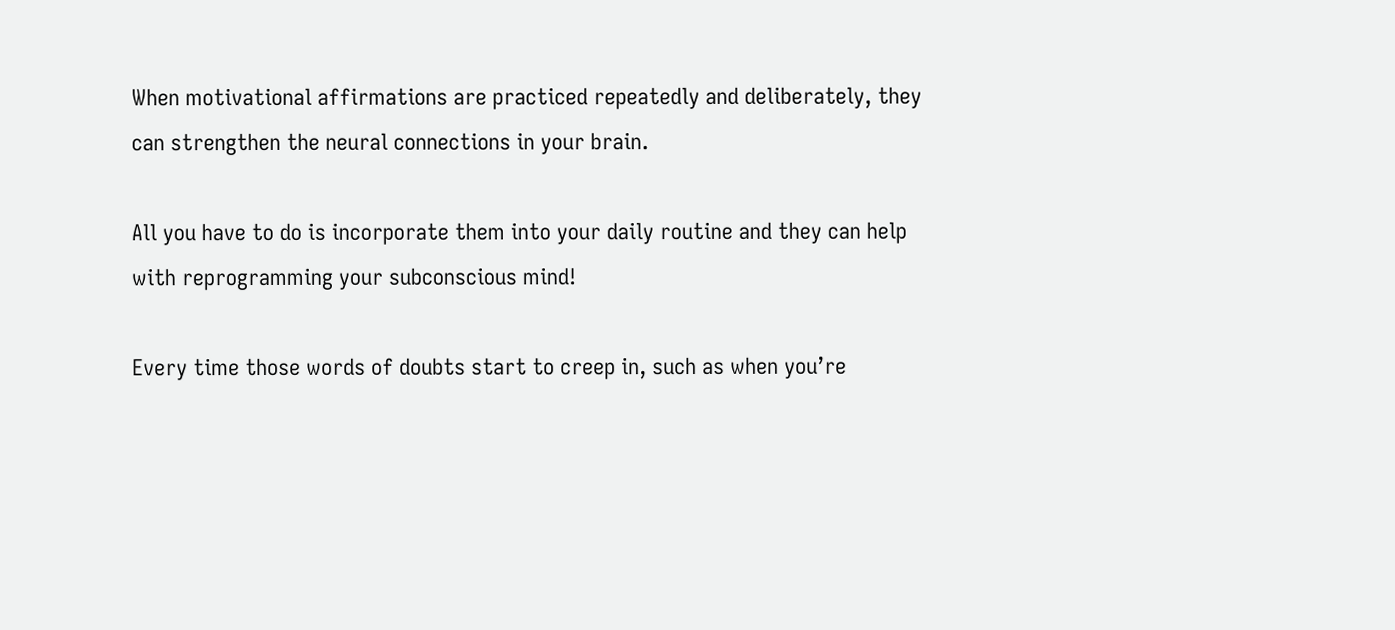When motivational affirmations are practiced repeatedly and deliberately, they can strengthen the neural connections in your brain.

All you have to do is incorporate them into your daily routine and they can help with reprogramming your subconscious mind!

Every time those words of doubts start to creep in, such as when you’re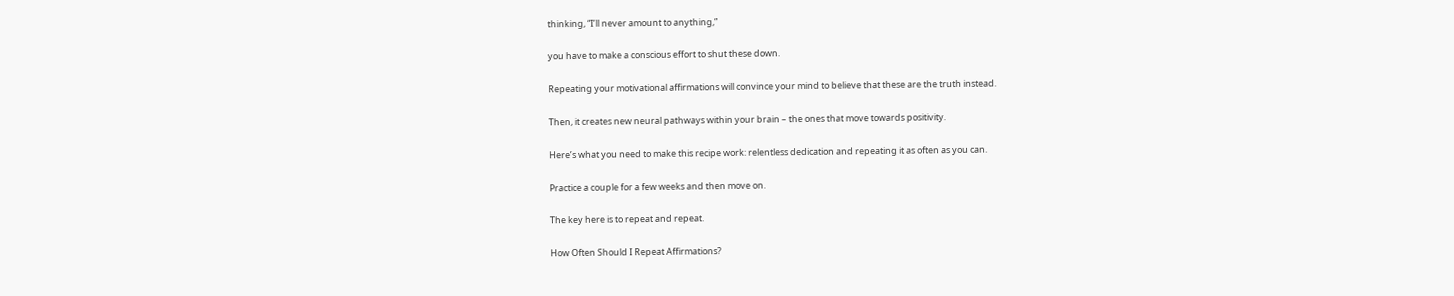thinking, “I’ll never amount to anything,”

you have to make a conscious effort to shut these down.

Repeating your motivational affirmations will convince your mind to believe that these are the truth instead.

Then, it creates new neural pathways within your brain – the ones that move towards positivity.

Here’s what you need to make this recipe work: relentless dedication and repeating it as often as you can.

Practice a couple for a few weeks and then move on.

The key here is to repeat and repeat.

How Often Should I Repeat Affirmations?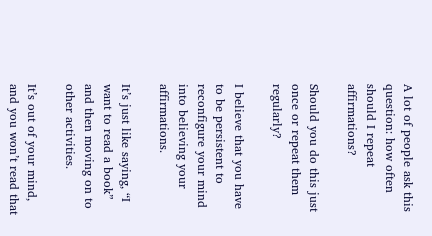A lot of people ask this question: how often should I repeat affirmations?

Should you do this just once or repeat them regularly?

I believe that you have to be persistent to reconfigure your mind into believing your affirmations.

It’s just like saying, “I want to read a book” and then moving on to other activities.

It’s out of your mind, and you won’t read that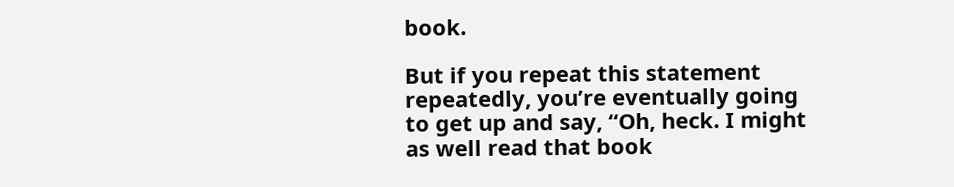book.

But if you repeat this statement repeatedly, you’re eventually going to get up and say, “Oh, heck. I might as well read that book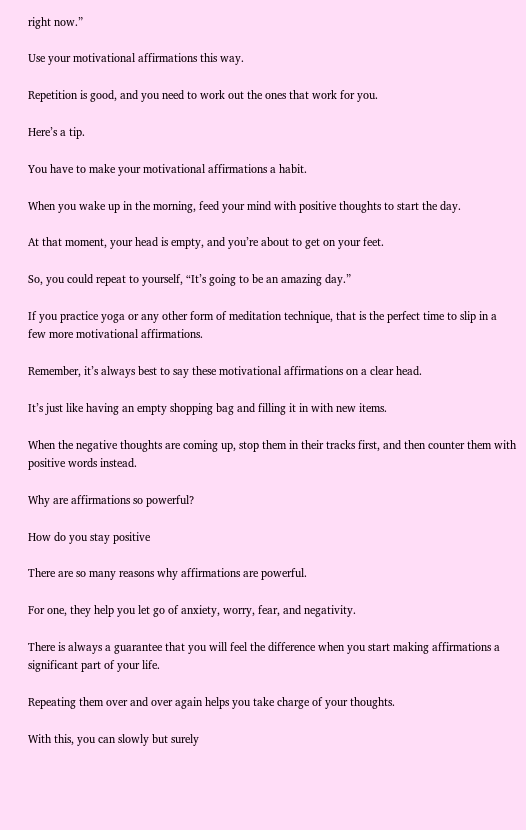right now.”

Use your motivational affirmations this way.

Repetition is good, and you need to work out the ones that work for you.

Here’s a tip.

You have to make your motivational affirmations a habit.

When you wake up in the morning, feed your mind with positive thoughts to start the day.

At that moment, your head is empty, and you’re about to get on your feet.

So, you could repeat to yourself, “It’s going to be an amazing day.”

If you practice yoga or any other form of meditation technique, that is the perfect time to slip in a few more motivational affirmations.

Remember, it’s always best to say these motivational affirmations on a clear head.

It’s just like having an empty shopping bag and filling it in with new items.

When the negative thoughts are coming up, stop them in their tracks first, and then counter them with positive words instead.

Why are affirmations so powerful?

How do you stay positive

There are so many reasons why affirmations are powerful.

For one, they help you let go of anxiety, worry, fear, and negativity.

There is always a guarantee that you will feel the difference when you start making affirmations a significant part of your life.

Repeating them over and over again helps you take charge of your thoughts.

With this, you can slowly but surely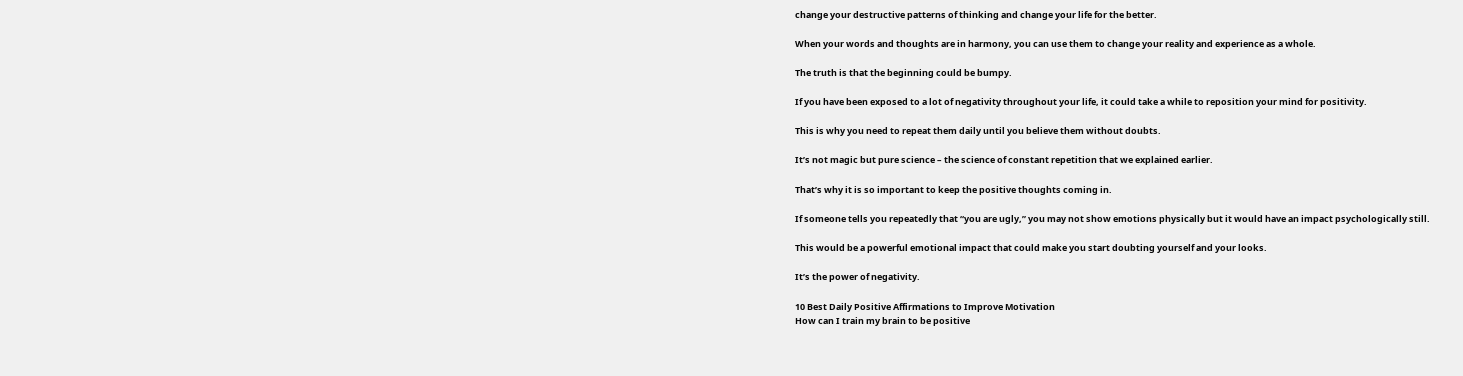change your destructive patterns of thinking and change your life for the better.

When your words and thoughts are in harmony, you can use them to change your reality and experience as a whole.

The truth is that the beginning could be bumpy.

If you have been exposed to a lot of negativity throughout your life, it could take a while to reposition your mind for positivity.

This is why you need to repeat them daily until you believe them without doubts.

It’s not magic but pure science – the science of constant repetition that we explained earlier.

That’s why it is so important to keep the positive thoughts coming in.

If someone tells you repeatedly that “you are ugly,” you may not show emotions physically but it would have an impact psychologically still.

This would be a powerful emotional impact that could make you start doubting yourself and your looks.

It’s the power of negativity.

10 Best Daily Positive Affirmations to Improve Motivation
How can I train my brain to be positive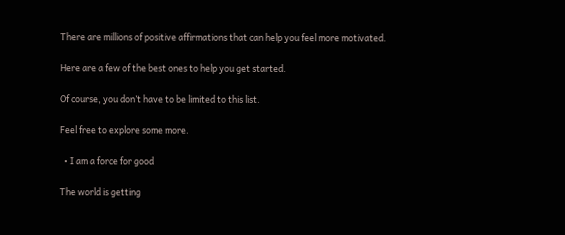There are millions of positive affirmations that can help you feel more motivated.

Here are a few of the best ones to help you get started.

Of course, you don’t have to be limited to this list.

Feel free to explore some more.

  • I am a force for good

The world is getting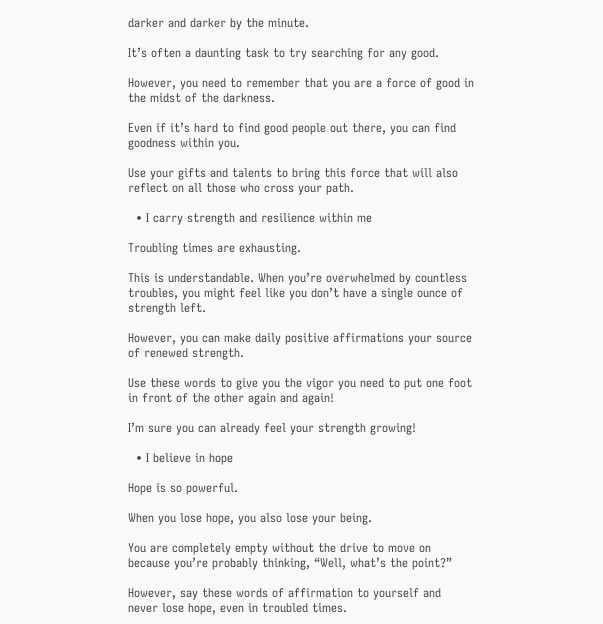darker and darker by the minute.

It’s often a daunting task to try searching for any good.

However, you need to remember that you are a force of good in the midst of the darkness.

Even if it’s hard to find good people out there, you can find goodness within you.

Use your gifts and talents to bring this force that will also reflect on all those who cross your path.

  • I carry strength and resilience within me

Troubling times are exhausting.

This is understandable. When you’re overwhelmed by countless troubles, you might feel like you don’t have a single ounce of strength left.

However, you can make daily positive affirmations your source of renewed strength.

Use these words to give you the vigor you need to put one foot in front of the other again and again!

I’m sure you can already feel your strength growing!

  • I believe in hope

Hope is so powerful.

When you lose hope, you also lose your being.

You are completely empty without the drive to move on because you’re probably thinking, “Well, what’s the point?”

However, say these words of affirmation to yourself and never lose hope, even in troubled times.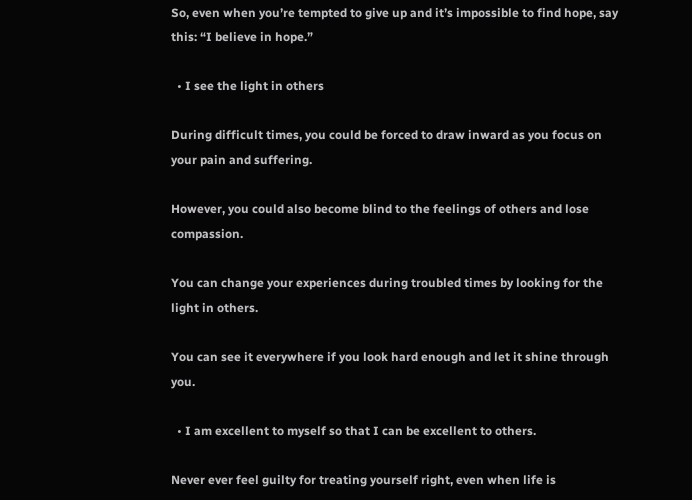So, even when you’re tempted to give up and it’s impossible to find hope, say this: “I believe in hope.”

  • I see the light in others

During difficult times, you could be forced to draw inward as you focus on your pain and suffering.

However, you could also become blind to the feelings of others and lose compassion.

You can change your experiences during troubled times by looking for the light in others.

You can see it everywhere if you look hard enough and let it shine through you.

  • I am excellent to myself so that I can be excellent to others.

Never ever feel guilty for treating yourself right, even when life is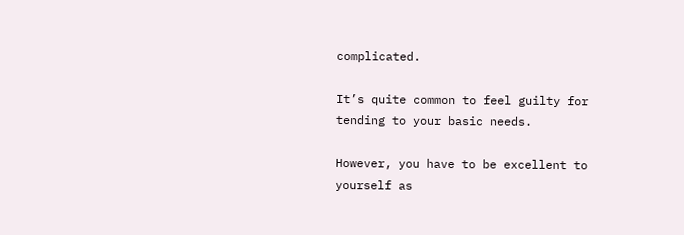complicated.

It’s quite common to feel guilty for tending to your basic needs.

However, you have to be excellent to yourself as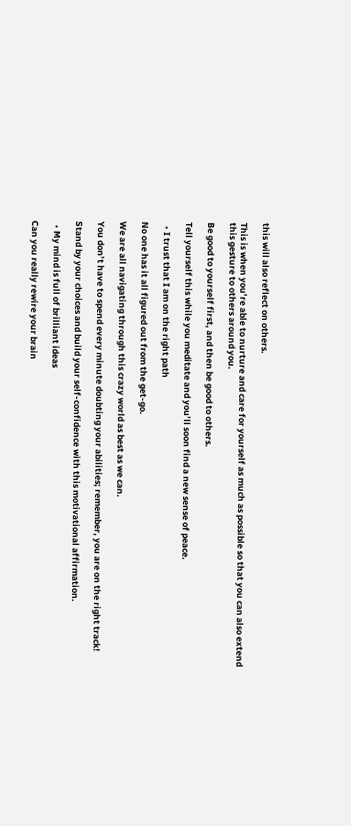this will also reflect on others.

This is when you’re able to nurture and care for yourself as much as possible so that you can also extend this gesture to others around you.

Be good to yourself first, and then be good to others.

Tell yourself this while you meditate and you’ll soon find a new sense of peace.

  • I trust that I am on the right path

No one has it all figured out from the get-go.

We are all navigating through this crazy world as best as we can.

You don’t have to spend every minute doubting your abilities; remember, you are on the right track!

Stand by your choices and build your self-confidence with this motivational affirmation.

  • My mind is full of brilliant ideas

Can you really rewire your brain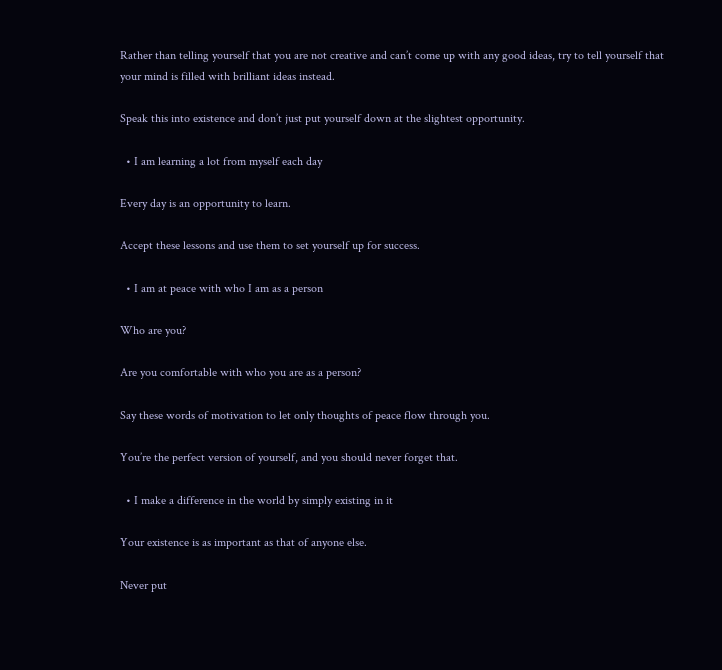Rather than telling yourself that you are not creative and can’t come up with any good ideas, try to tell yourself that your mind is filled with brilliant ideas instead.

Speak this into existence and don’t just put yourself down at the slightest opportunity.

  • I am learning a lot from myself each day

Every day is an opportunity to learn.

Accept these lessons and use them to set yourself up for success.

  • I am at peace with who I am as a person

Who are you?

Are you comfortable with who you are as a person?

Say these words of motivation to let only thoughts of peace flow through you.

You’re the perfect version of yourself, and you should never forget that.

  • I make a difference in the world by simply existing in it

Your existence is as important as that of anyone else.

Never put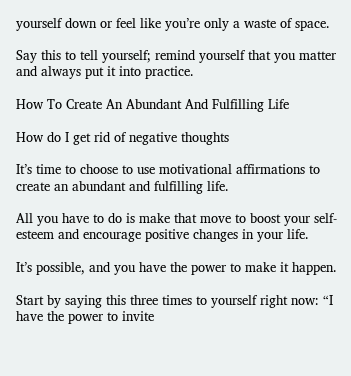yourself down or feel like you’re only a waste of space.

Say this to tell yourself; remind yourself that you matter and always put it into practice.

How To Create An Abundant And Fulfilling Life

How do I get rid of negative thoughts

It’s time to choose to use motivational affirmations to create an abundant and fulfilling life.

All you have to do is make that move to boost your self-esteem and encourage positive changes in your life.

It’s possible, and you have the power to make it happen.

Start by saying this three times to yourself right now: “I have the power to invite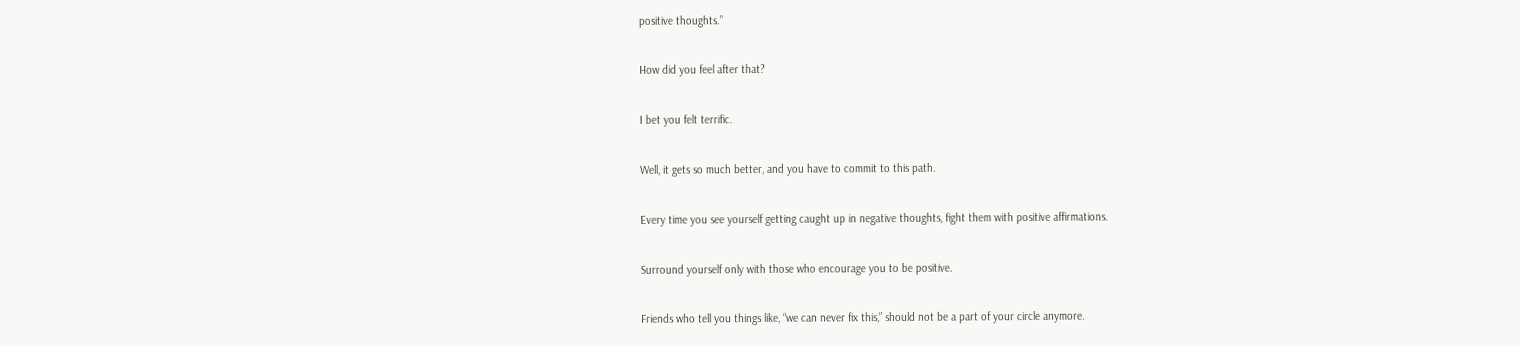positive thoughts.”

How did you feel after that?

I bet you felt terrific.

Well, it gets so much better, and you have to commit to this path.

Every time you see yourself getting caught up in negative thoughts, fight them with positive affirmations.

Surround yourself only with those who encourage you to be positive.

Friends who tell you things like, “we can never fix this,” should not be a part of your circle anymore.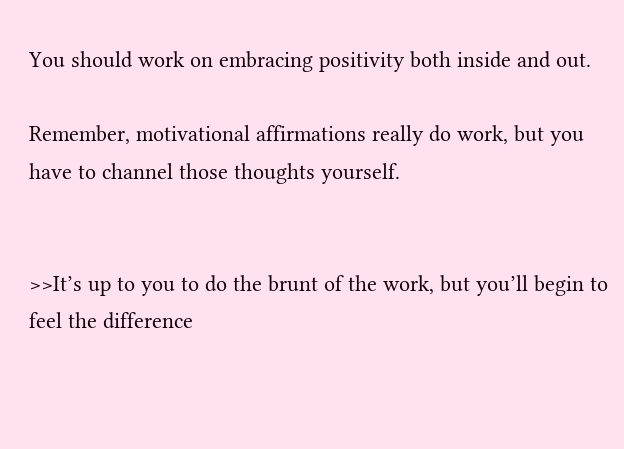You should work on embracing positivity both inside and out.

Remember, motivational affirmations really do work, but you have to channel those thoughts yourself.


>>It’s up to you to do the brunt of the work, but you’ll begin to feel the difference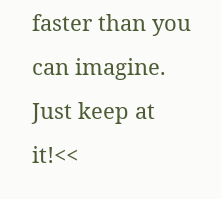faster than you can imagine. Just keep at it!<<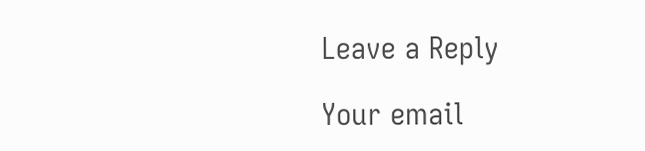Leave a Reply

Your email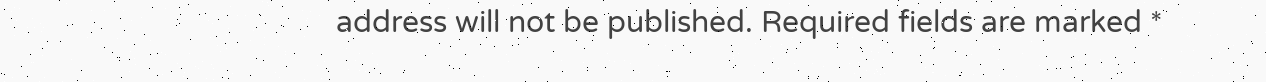address will not be published. Required fields are marked *